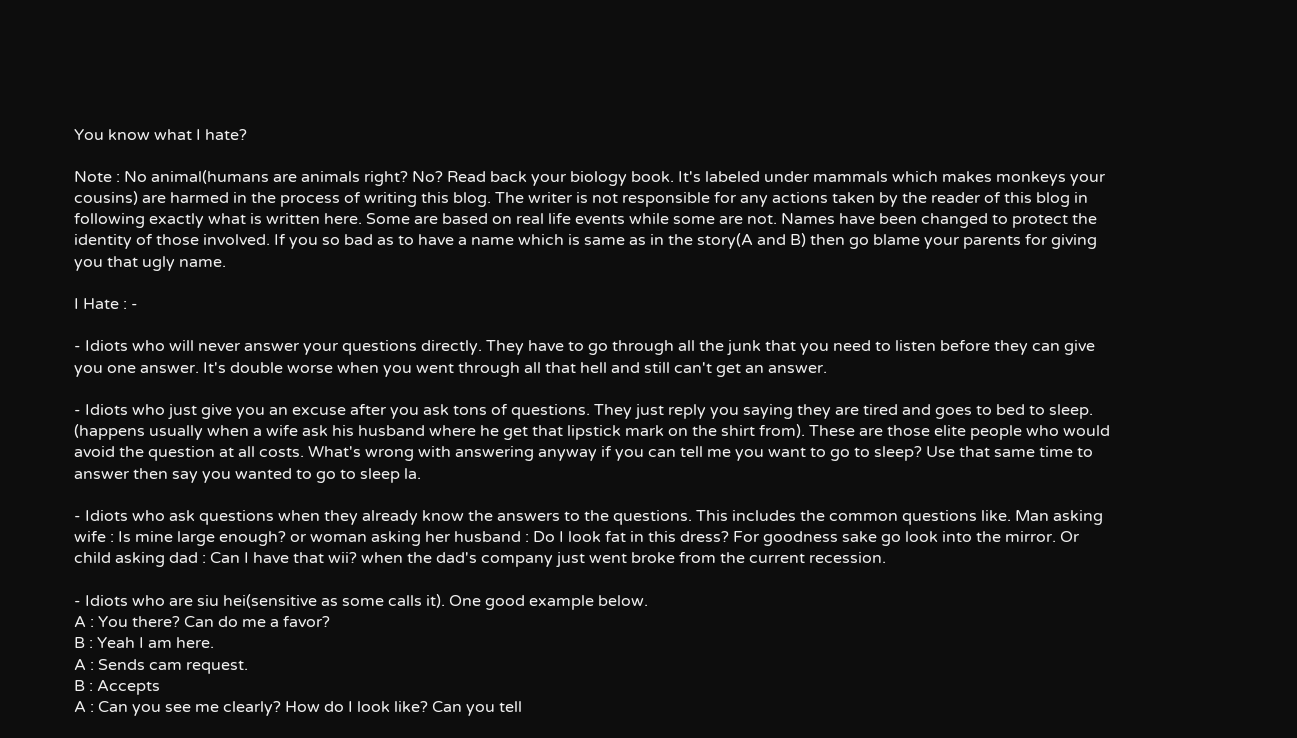You know what I hate?

Note : No animal(humans are animals right? No? Read back your biology book. It's labeled under mammals which makes monkeys your cousins) are harmed in the process of writing this blog. The writer is not responsible for any actions taken by the reader of this blog in following exactly what is written here. Some are based on real life events while some are not. Names have been changed to protect the identity of those involved. If you so bad as to have a name which is same as in the story(A and B) then go blame your parents for giving you that ugly name.

I Hate : -

- Idiots who will never answer your questions directly. They have to go through all the junk that you need to listen before they can give you one answer. It's double worse when you went through all that hell and still can't get an answer.

- Idiots who just give you an excuse after you ask tons of questions. They just reply you saying they are tired and goes to bed to sleep. (happens usually when a wife ask his husband where he get that lipstick mark on the shirt from). These are those elite people who would avoid the question at all costs. What's wrong with answering anyway if you can tell me you want to go to sleep? Use that same time to answer then say you wanted to go to sleep la.

- Idiots who ask questions when they already know the answers to the questions. This includes the common questions like. Man asking wife : Is mine large enough? or woman asking her husband : Do I look fat in this dress? For goodness sake go look into the mirror. Or child asking dad : Can I have that wii? when the dad's company just went broke from the current recession.

- Idiots who are siu hei(sensitive as some calls it). One good example below.
A : You there? Can do me a favor?
B : Yeah I am here.
A : Sends cam request.
B : Accepts
A : Can you see me clearly? How do I look like? Can you tell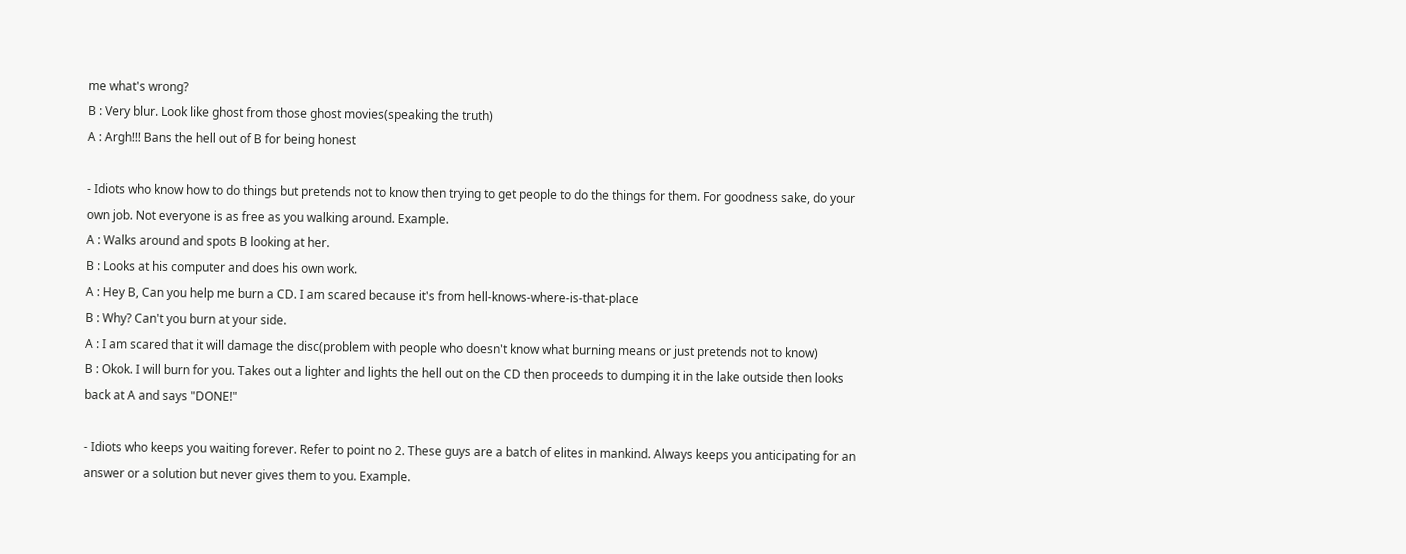me what's wrong?
B : Very blur. Look like ghost from those ghost movies(speaking the truth)
A : Argh!!! Bans the hell out of B for being honest

- Idiots who know how to do things but pretends not to know then trying to get people to do the things for them. For goodness sake, do your own job. Not everyone is as free as you walking around. Example.
A : Walks around and spots B looking at her.
B : Looks at his computer and does his own work.
A : Hey B, Can you help me burn a CD. I am scared because it's from hell-knows-where-is-that-place
B : Why? Can't you burn at your side.
A : I am scared that it will damage the disc(problem with people who doesn't know what burning means or just pretends not to know)
B : Okok. I will burn for you. Takes out a lighter and lights the hell out on the CD then proceeds to dumping it in the lake outside then looks back at A and says "DONE!"

- Idiots who keeps you waiting forever. Refer to point no 2. These guys are a batch of elites in mankind. Always keeps you anticipating for an answer or a solution but never gives them to you. Example.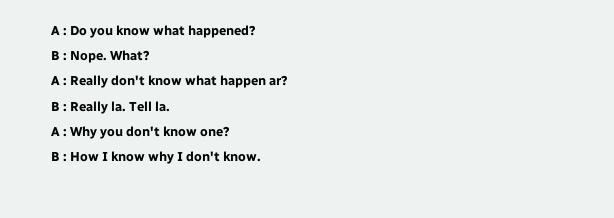A : Do you know what happened?
B : Nope. What?
A : Really don't know what happen ar?
B : Really la. Tell la.
A : Why you don't know one?
B : How I know why I don't know.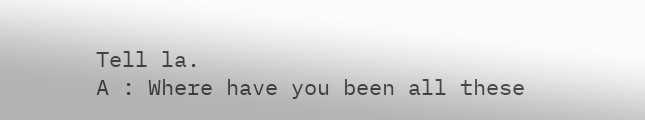Tell la.
A : Where have you been all these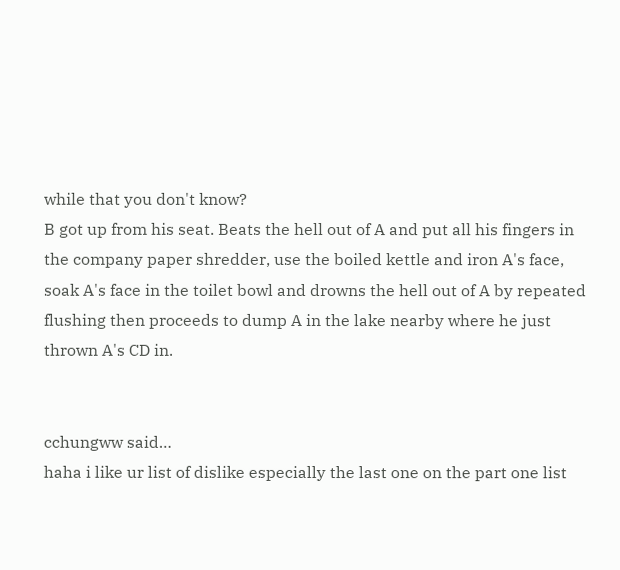while that you don't know?
B got up from his seat. Beats the hell out of A and put all his fingers in the company paper shredder, use the boiled kettle and iron A's face, soak A's face in the toilet bowl and drowns the hell out of A by repeated flushing then proceeds to dump A in the lake nearby where he just thrown A's CD in.


cchungww said…
haha i like ur list of dislike especially the last one on the part one list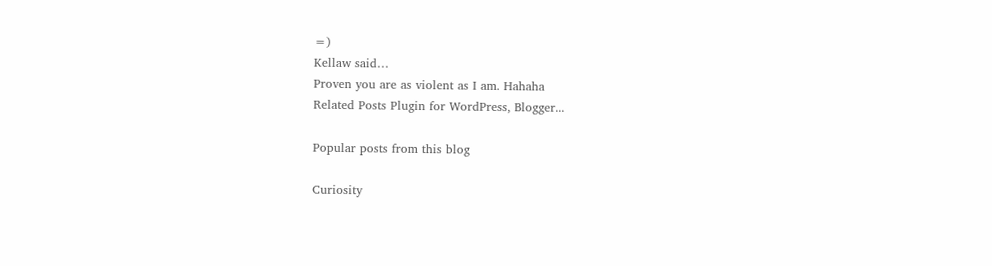=)
Kellaw said…
Proven you are as violent as I am. Hahaha
Related Posts Plugin for WordPress, Blogger...

Popular posts from this blog

Curiosity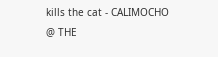kills the cat - CALIMOCHO @ THE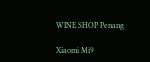WINE SHOP Penang

Xiaomi Mi9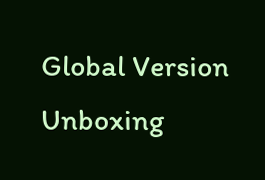Global Version Unboxing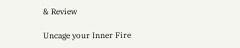& Review

Uncage your Inner Fire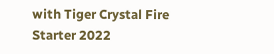with Tiger Crystal Fire Starter 2022